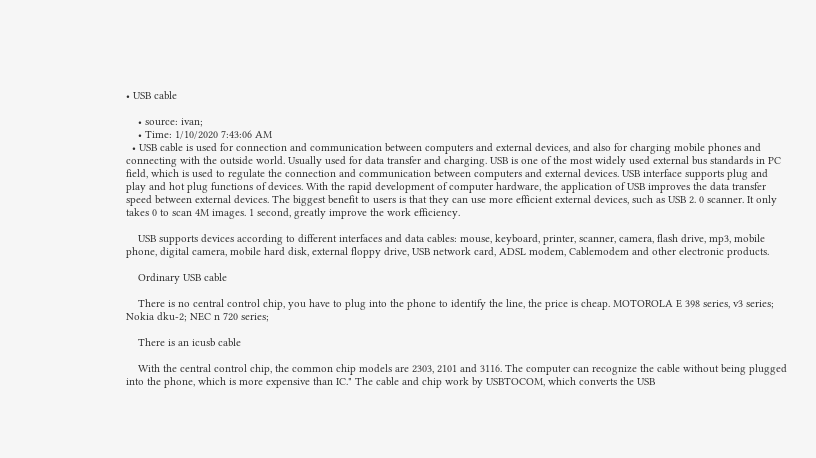• USB cable

    • source: ivan;
    • Time: 1/10/2020 7:43:06 AM
  • USB cable is used for connection and communication between computers and external devices, and also for charging mobile phones and connecting with the outside world. Usually used for data transfer and charging. USB is one of the most widely used external bus standards in PC field, which is used to regulate the connection and communication between computers and external devices. USB interface supports plug and play and hot plug functions of devices. With the rapid development of computer hardware, the application of USB improves the data transfer speed between external devices. The biggest benefit to users is that they can use more efficient external devices, such as USB 2. 0 scanner. It only takes 0 to scan 4M images. 1 second, greatly improve the work efficiency.

    USB supports devices according to different interfaces and data cables: mouse, keyboard, printer, scanner, camera, flash drive, mp3, mobile phone, digital camera, mobile hard disk, external floppy drive, USB network card, ADSL modem, Cablemodem and other electronic products.

    Ordinary USB cable

    There is no central control chip, you have to plug into the phone to identify the line, the price is cheap. MOTOROLA E 398 series, v3 series; Nokia dku-2; NEC n 720 series;

    There is an icusb cable

    With the central control chip, the common chip models are 2303, 2101 and 3116. The computer can recognize the cable without being plugged into the phone, which is more expensive than IC." The cable and chip work by USBTOCOM, which converts the USB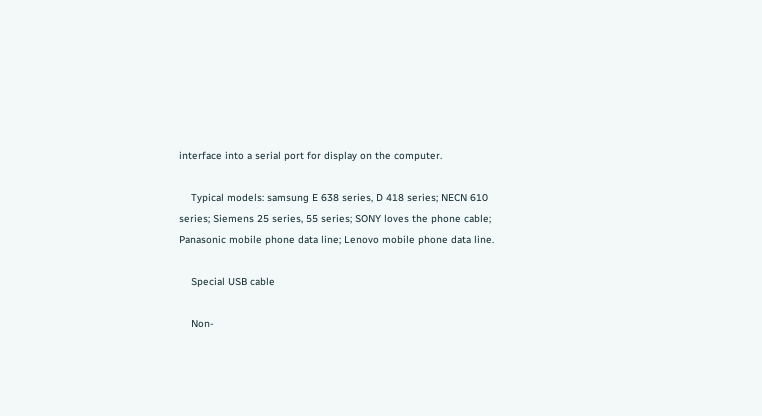interface into a serial port for display on the computer.

    Typical models: samsung E 638 series, D 418 series; NECN 610 series; Siemens 25 series, 55 series; SONY loves the phone cable; Panasonic mobile phone data line; Lenovo mobile phone data line.

    Special USB cable

    Non-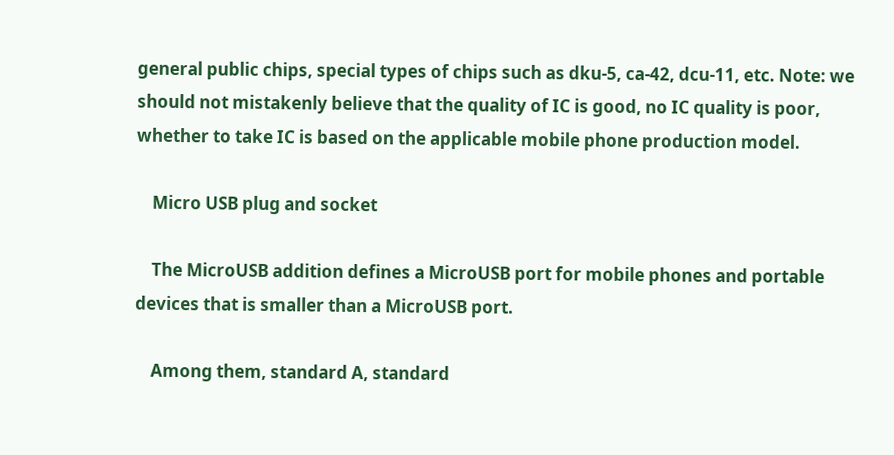general public chips, special types of chips such as dku-5, ca-42, dcu-11, etc. Note: we should not mistakenly believe that the quality of IC is good, no IC quality is poor, whether to take IC is based on the applicable mobile phone production model.

    Micro USB plug and socket

    The MicroUSB addition defines a MicroUSB port for mobile phones and portable devices that is smaller than a MicroUSB port.

    Among them, standard A, standard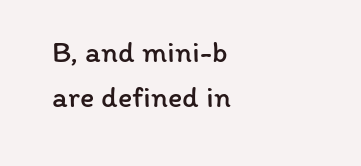B, and mini-b are defined in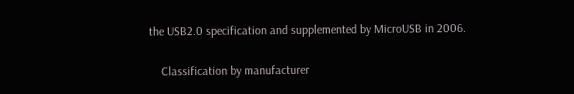the USB2.0 specification and supplemented by MicroUSB in 2006.

    Classification by manufacturer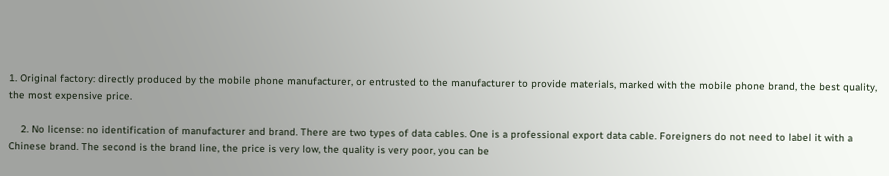1. Original factory: directly produced by the mobile phone manufacturer, or entrusted to the manufacturer to provide materials, marked with the mobile phone brand, the best quality, the most expensive price.

    2. No license: no identification of manufacturer and brand. There are two types of data cables. One is a professional export data cable. Foreigners do not need to label it with a Chinese brand. The second is the brand line, the price is very low, the quality is very poor, you can be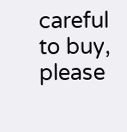careful to buy, please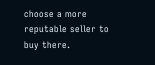choose a more reputable seller to buy there.